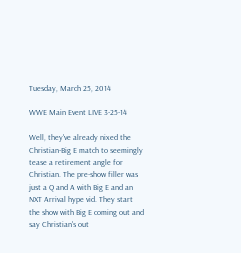Tuesday, March 25, 2014

WWE Main Event LIVE 3-25-14

Well, they've already nixed the Christian-Big E match to seemingly tease a retirement angle for Christian. The pre-show filler was just a Q and A with Big E and an NXT Arrival hype vid. They start the show with Big E coming out and say Christian's out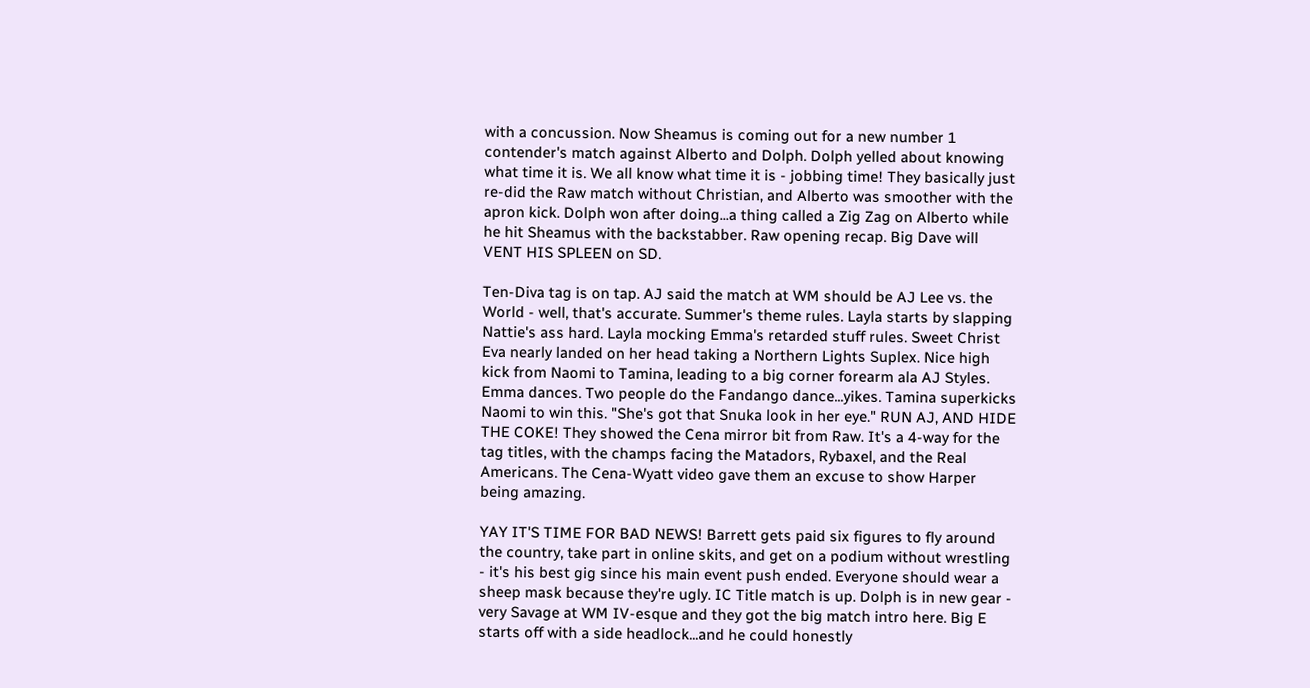with a concussion. Now Sheamus is coming out for a new number 1 contender's match against Alberto and Dolph. Dolph yelled about knowing what time it is. We all know what time it is - jobbing time! They basically just re-did the Raw match without Christian, and Alberto was smoother with the apron kick. Dolph won after doing...a thing called a Zig Zag on Alberto while he hit Sheamus with the backstabber. Raw opening recap. Big Dave will VENT HIS SPLEEN on SD.

Ten-Diva tag is on tap. AJ said the match at WM should be AJ Lee vs. the World - well, that's accurate. Summer's theme rules. Layla starts by slapping Nattie's ass hard. Layla mocking Emma's retarded stuff rules. Sweet Christ Eva nearly landed on her head taking a Northern Lights Suplex. Nice high kick from Naomi to Tamina, leading to a big corner forearm ala AJ Styles. Emma dances. Two people do the Fandango dance...yikes. Tamina superkicks Naomi to win this. "She's got that Snuka look in her eye." RUN AJ, AND HIDE THE COKE! They showed the Cena mirror bit from Raw. It's a 4-way for the tag titles, with the champs facing the Matadors, Rybaxel, and the Real Americans. The Cena-Wyatt video gave them an excuse to show Harper being amazing.

YAY IT'S TIME FOR BAD NEWS! Barrett gets paid six figures to fly around the country, take part in online skits, and get on a podium without wrestling - it's his best gig since his main event push ended. Everyone should wear a sheep mask because they're ugly. IC Title match is up. Dolph is in new gear - very Savage at WM IV-esque and they got the big match intro here. Big E starts off with a side headlock...and he could honestly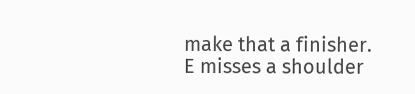make that a finisher. E misses a shoulder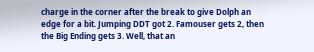charge in the corner after the break to give Dolph an edge for a bit. Jumping DDT got 2. Famouser gets 2, then the Big Ending gets 3. Well, that an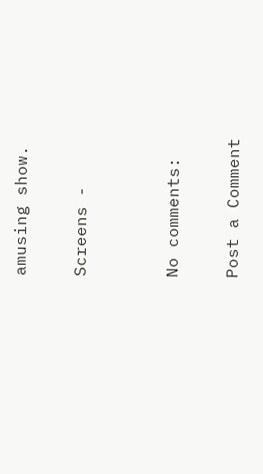amusing show.

Screens -


No comments:

Post a Comment